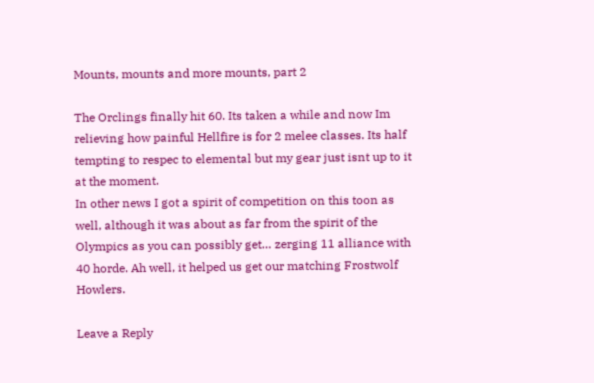Mounts, mounts and more mounts, part 2

The Orclings finally hit 60. Its taken a while and now Im relieving how painful Hellfire is for 2 melee classes. Its half tempting to respec to elemental but my gear just isnt up to it at the moment.
In other news I got a spirit of competition on this toon as well, although it was about as far from the spirit of the Olympics as you can possibly get… zerging 11 alliance with 40 horde. Ah well, it helped us get our matching Frostwolf Howlers.

Leave a Reply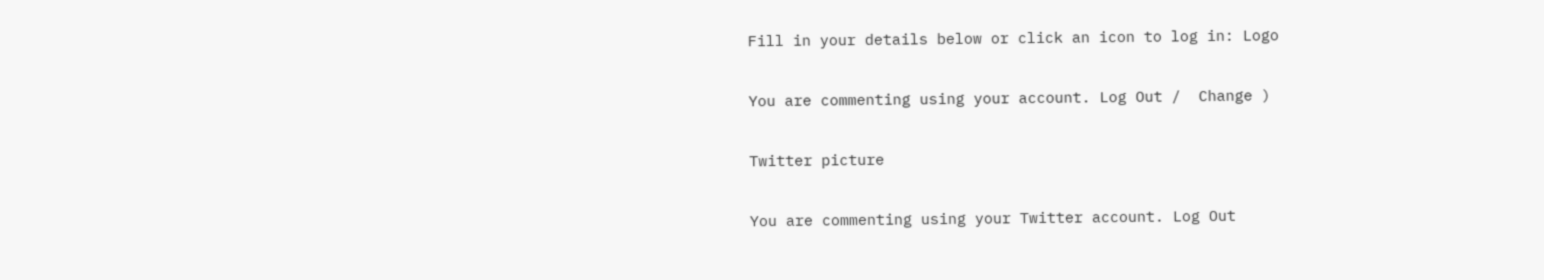Fill in your details below or click an icon to log in: Logo

You are commenting using your account. Log Out /  Change )

Twitter picture

You are commenting using your Twitter account. Log Out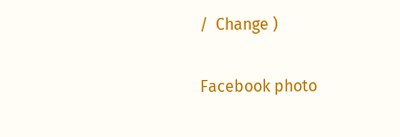/  Change )

Facebook photo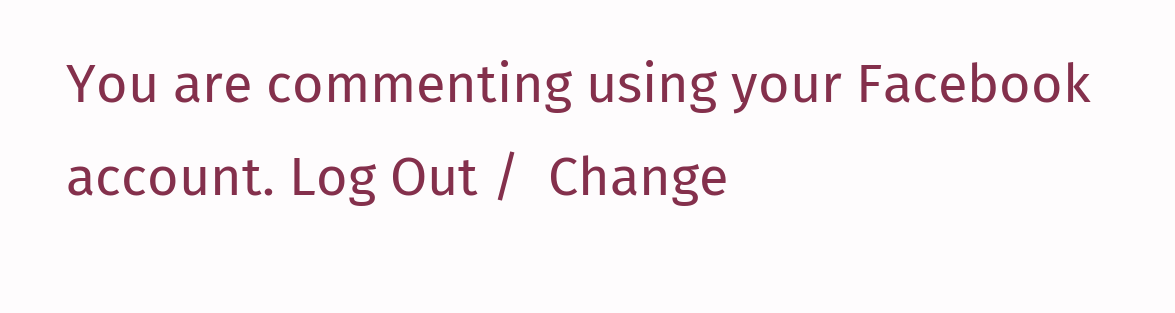You are commenting using your Facebook account. Log Out /  Change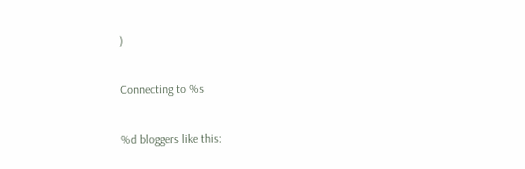)

Connecting to %s

%d bloggers like this: